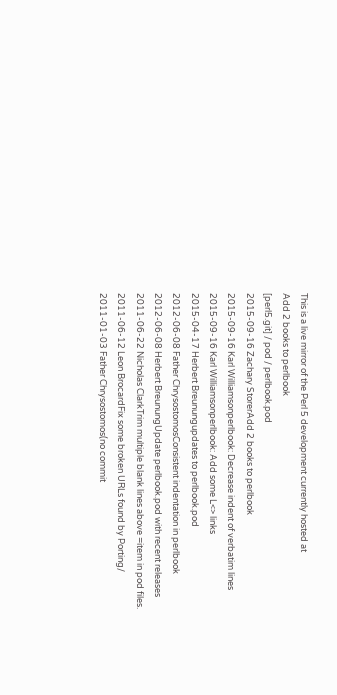This is a live mirror of the Perl 5 development currently hosted at
Add 2 books to perlbook
[perl5.git] / pod / perlbook.pod
2015-09-16 Zachary StorerAdd 2 books to perlbook
2015-09-16 Karl Williamsonperlbook: Decrease indent of verbatim lines
2015-09-16 Karl Williamsonperlbook: Add some L<> links
2015-04-17 Herbert Breunungupdates to perlbook.pod
2012-06-08 Father ChrysostomosConsistent indentation in perlbook
2012-06-08 Herbert BreunungUpdate perlbook.pod with recent releases
2011-06-22 Nicholas ClarkTrim multiple blank lines above =item in pod files.
2011-06-12 Leon BrocardFix some broken URLs found by Porting/
2011-01-03 Father Chrysostomos(no commit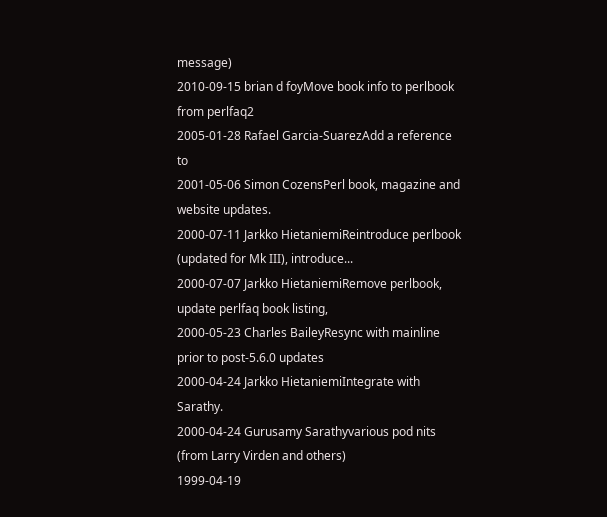message)
2010-09-15 brian d foyMove book info to perlbook from perlfaq2
2005-01-28 Rafael Garcia-SuarezAdd a reference to
2001-05-06 Simon CozensPerl book, magazine and website updates.
2000-07-11 Jarkko HietaniemiReintroduce perlbook (updated for Mk III), introduce...
2000-07-07 Jarkko HietaniemiRemove perlbook, update perlfaq book listing,
2000-05-23 Charles BaileyResync with mainline prior to post-5.6.0 updates
2000-04-24 Jarkko HietaniemiIntegrate with Sarathy.
2000-04-24 Gurusamy Sarathyvarious pod nits (from Larry Virden and others)
1999-04-19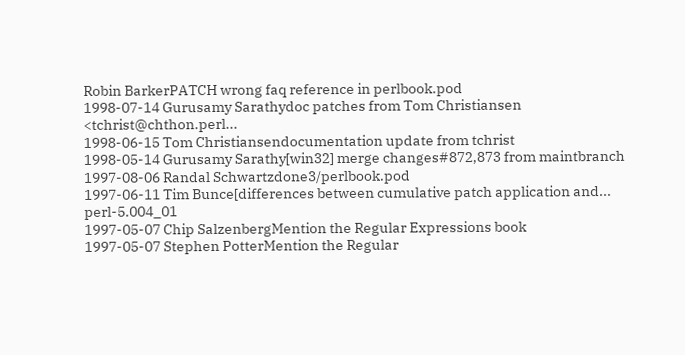Robin BarkerPATCH wrong faq reference in perlbook.pod
1998-07-14 Gurusamy Sarathydoc patches from Tom Christiansen <tchrist@chthon.perl...
1998-06-15 Tom Christiansendocumentation update from tchrist
1998-05-14 Gurusamy Sarathy[win32] merge changes#872,873 from maintbranch
1997-08-06 Randal Schwartzdone3/perlbook.pod
1997-06-11 Tim Bunce[differences between cumulative patch application and... perl-5.004_01
1997-05-07 Chip SalzenbergMention the Regular Expressions book
1997-05-07 Stephen PotterMention the Regular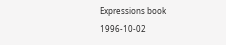Expressions book
1996-10-02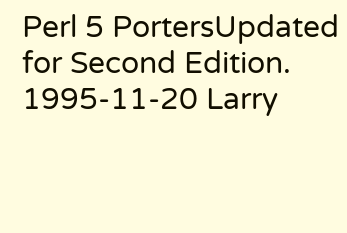Perl 5 PortersUpdated for Second Edition.
1995-11-20 Larry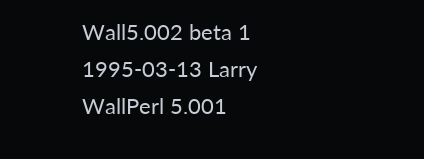Wall5.002 beta 1
1995-03-13 Larry WallPerl 5.001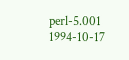perl-5.001
1994-10-17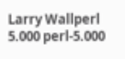Larry Wallperl 5.000 perl-5.000